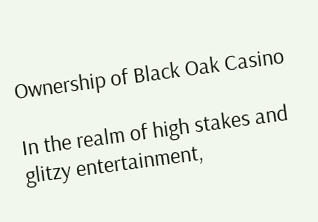Ownership of Black Oak Casino

In the realm of high stakes and glitzy entertainment,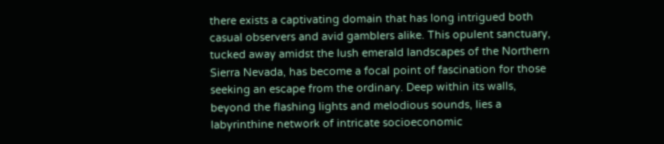there exists a captivating domain that has long intrigued both casual observers and avid gamblers alike. This opulent sanctuary, tucked away amidst the lush emerald landscapes of the Northern Sierra Nevada, has become a focal point of fascination for those seeking an escape from the ordinary. Deep within its walls, beyond the flashing lights and melodious sounds, lies a labyrinthine network of intricate socioeconomic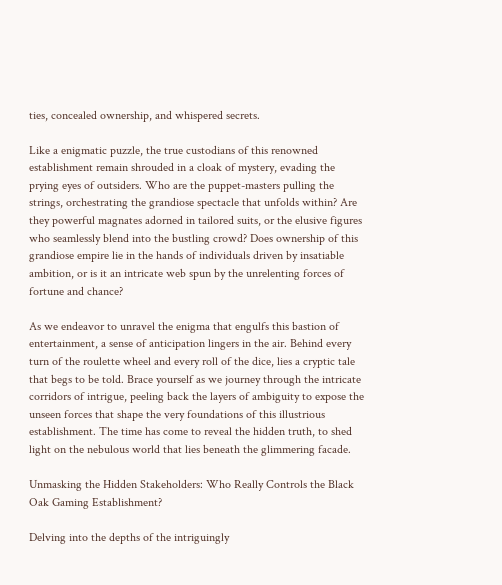ties, concealed ownership, and whispered secrets.

Like a enigmatic puzzle, the true custodians of this renowned establishment remain shrouded in a cloak of mystery, evading the prying eyes of outsiders. Who are the puppet-masters pulling the strings, orchestrating the grandiose spectacle that unfolds within? Are they powerful magnates adorned in tailored suits, or the elusive figures who seamlessly blend into the bustling crowd? Does ownership of this grandiose empire lie in the hands of individuals driven by insatiable ambition, or is it an intricate web spun by the unrelenting forces of fortune and chance?

As we endeavor to unravel the enigma that engulfs this bastion of entertainment, a sense of anticipation lingers in the air. Behind every turn of the roulette wheel and every roll of the dice, lies a cryptic tale that begs to be told. Brace yourself as we journey through the intricate corridors of intrigue, peeling back the layers of ambiguity to expose the unseen forces that shape the very foundations of this illustrious establishment. The time has come to reveal the hidden truth, to shed light on the nebulous world that lies beneath the glimmering facade.

Unmasking the Hidden Stakeholders: Who Really Controls the Black Oak Gaming Establishment?

Delving into the depths of the intriguingly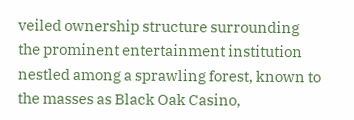veiled ownership structure surrounding the prominent entertainment institution nestled among a sprawling forest, known to the masses as Black Oak Casino,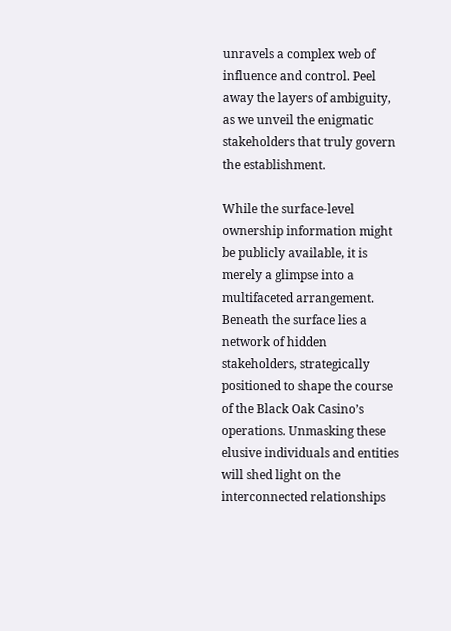unravels a complex web of influence and control. Peel away the layers of ambiguity, as we unveil the enigmatic stakeholders that truly govern the establishment.

While the surface-level ownership information might be publicly available, it is merely a glimpse into a multifaceted arrangement. Beneath the surface lies a network of hidden stakeholders, strategically positioned to shape the course of the Black Oak Casino’s operations. Unmasking these elusive individuals and entities will shed light on the interconnected relationships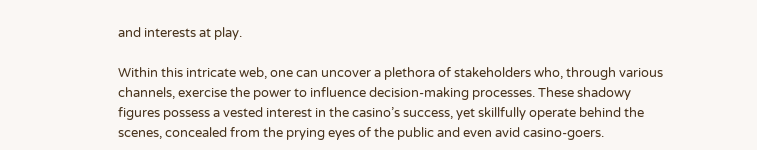and interests at play.

Within this intricate web, one can uncover a plethora of stakeholders who, through various channels, exercise the power to influence decision-making processes. These shadowy figures possess a vested interest in the casino’s success, yet skillfully operate behind the scenes, concealed from the prying eyes of the public and even avid casino-goers.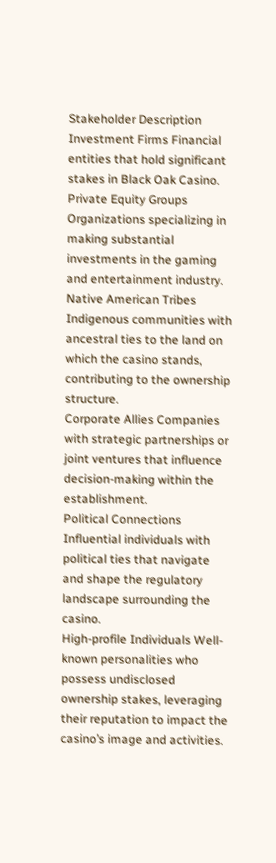Stakeholder Description
Investment Firms Financial entities that hold significant stakes in Black Oak Casino.
Private Equity Groups Organizations specializing in making substantial investments in the gaming and entertainment industry.
Native American Tribes Indigenous communities with ancestral ties to the land on which the casino stands, contributing to the ownership structure.
Corporate Allies Companies with strategic partnerships or joint ventures that influence decision-making within the establishment.
Political Connections Influential individuals with political ties that navigate and shape the regulatory landscape surrounding the casino.
High-profile Individuals Well-known personalities who possess undisclosed ownership stakes, leveraging their reputation to impact the casino’s image and activities.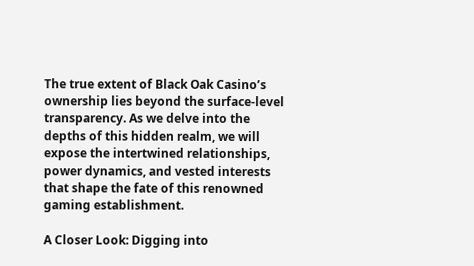The true extent of Black Oak Casino’s ownership lies beyond the surface-level transparency. As we delve into the depths of this hidden realm, we will expose the intertwined relationships, power dynamics, and vested interests that shape the fate of this renowned gaming establishment.

A Closer Look: Digging into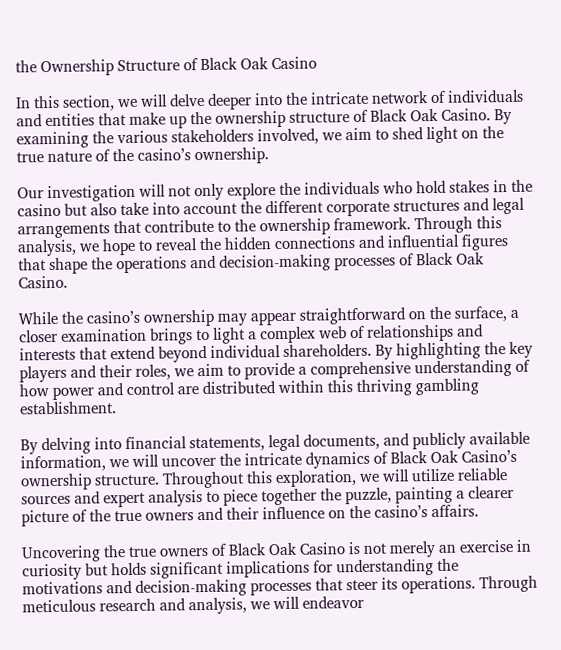the Ownership Structure of Black Oak Casino

In this section, we will delve deeper into the intricate network of individuals and entities that make up the ownership structure of Black Oak Casino. By examining the various stakeholders involved, we aim to shed light on the true nature of the casino’s ownership.

Our investigation will not only explore the individuals who hold stakes in the casino but also take into account the different corporate structures and legal arrangements that contribute to the ownership framework. Through this analysis, we hope to reveal the hidden connections and influential figures that shape the operations and decision-making processes of Black Oak Casino.

While the casino’s ownership may appear straightforward on the surface, a closer examination brings to light a complex web of relationships and interests that extend beyond individual shareholders. By highlighting the key players and their roles, we aim to provide a comprehensive understanding of how power and control are distributed within this thriving gambling establishment.

By delving into financial statements, legal documents, and publicly available information, we will uncover the intricate dynamics of Black Oak Casino’s ownership structure. Throughout this exploration, we will utilize reliable sources and expert analysis to piece together the puzzle, painting a clearer picture of the true owners and their influence on the casino’s affairs.

Uncovering the true owners of Black Oak Casino is not merely an exercise in curiosity but holds significant implications for understanding the motivations and decision-making processes that steer its operations. Through meticulous research and analysis, we will endeavor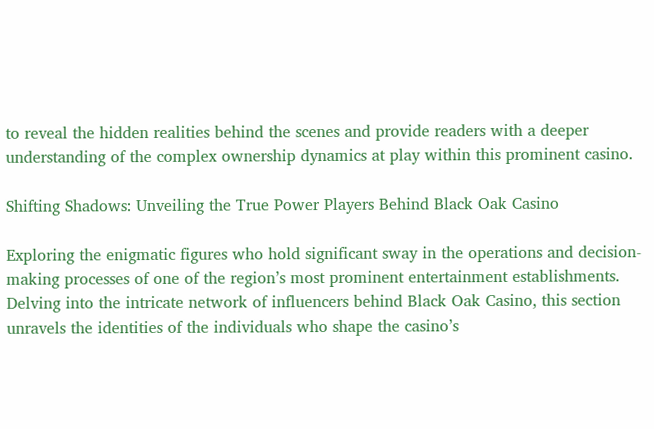to reveal the hidden realities behind the scenes and provide readers with a deeper understanding of the complex ownership dynamics at play within this prominent casino.

Shifting Shadows: Unveiling the True Power Players Behind Black Oak Casino

Exploring the enigmatic figures who hold significant sway in the operations and decision-making processes of one of the region’s most prominent entertainment establishments. Delving into the intricate network of influencers behind Black Oak Casino, this section unravels the identities of the individuals who shape the casino’s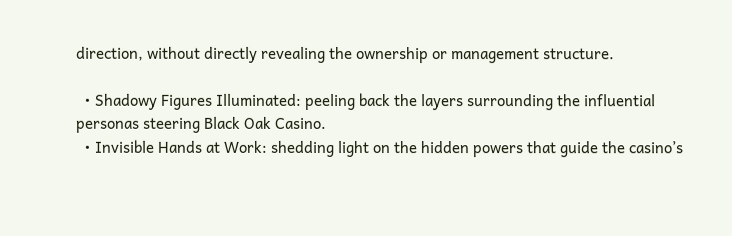direction, without directly revealing the ownership or management structure.

  • Shadowy Figures Illuminated: peeling back the layers surrounding the influential personas steering Black Oak Casino.
  • Invisible Hands at Work: shedding light on the hidden powers that guide the casino’s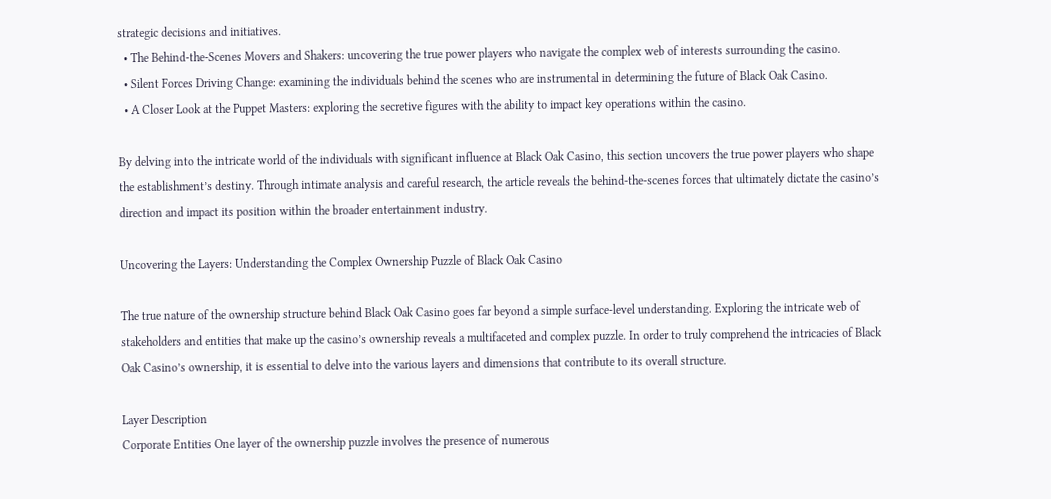strategic decisions and initiatives.
  • The Behind-the-Scenes Movers and Shakers: uncovering the true power players who navigate the complex web of interests surrounding the casino.
  • Silent Forces Driving Change: examining the individuals behind the scenes who are instrumental in determining the future of Black Oak Casino.
  • A Closer Look at the Puppet Masters: exploring the secretive figures with the ability to impact key operations within the casino.

By delving into the intricate world of the individuals with significant influence at Black Oak Casino, this section uncovers the true power players who shape the establishment’s destiny. Through intimate analysis and careful research, the article reveals the behind-the-scenes forces that ultimately dictate the casino’s direction and impact its position within the broader entertainment industry.

Uncovering the Layers: Understanding the Complex Ownership Puzzle of Black Oak Casino

The true nature of the ownership structure behind Black Oak Casino goes far beyond a simple surface-level understanding. Exploring the intricate web of stakeholders and entities that make up the casino’s ownership reveals a multifaceted and complex puzzle. In order to truly comprehend the intricacies of Black Oak Casino’s ownership, it is essential to delve into the various layers and dimensions that contribute to its overall structure.

Layer Description
Corporate Entities One layer of the ownership puzzle involves the presence of numerous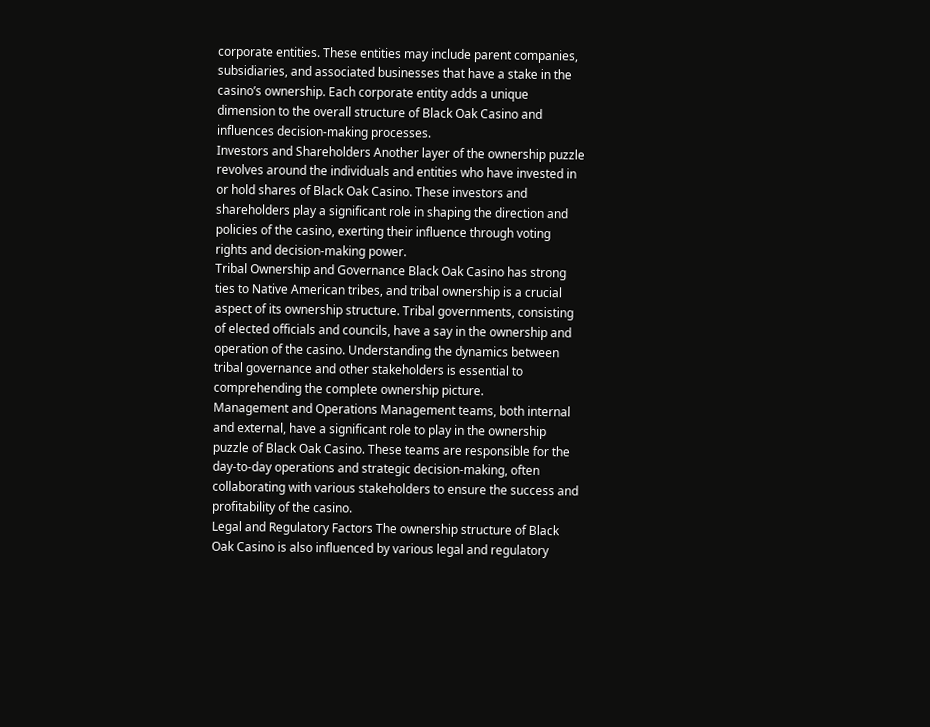corporate entities. These entities may include parent companies, subsidiaries, and associated businesses that have a stake in the casino’s ownership. Each corporate entity adds a unique dimension to the overall structure of Black Oak Casino and influences decision-making processes.
Investors and Shareholders Another layer of the ownership puzzle revolves around the individuals and entities who have invested in or hold shares of Black Oak Casino. These investors and shareholders play a significant role in shaping the direction and policies of the casino, exerting their influence through voting rights and decision-making power.
Tribal Ownership and Governance Black Oak Casino has strong ties to Native American tribes, and tribal ownership is a crucial aspect of its ownership structure. Tribal governments, consisting of elected officials and councils, have a say in the ownership and operation of the casino. Understanding the dynamics between tribal governance and other stakeholders is essential to comprehending the complete ownership picture.
Management and Operations Management teams, both internal and external, have a significant role to play in the ownership puzzle of Black Oak Casino. These teams are responsible for the day-to-day operations and strategic decision-making, often collaborating with various stakeholders to ensure the success and profitability of the casino.
Legal and Regulatory Factors The ownership structure of Black Oak Casino is also influenced by various legal and regulatory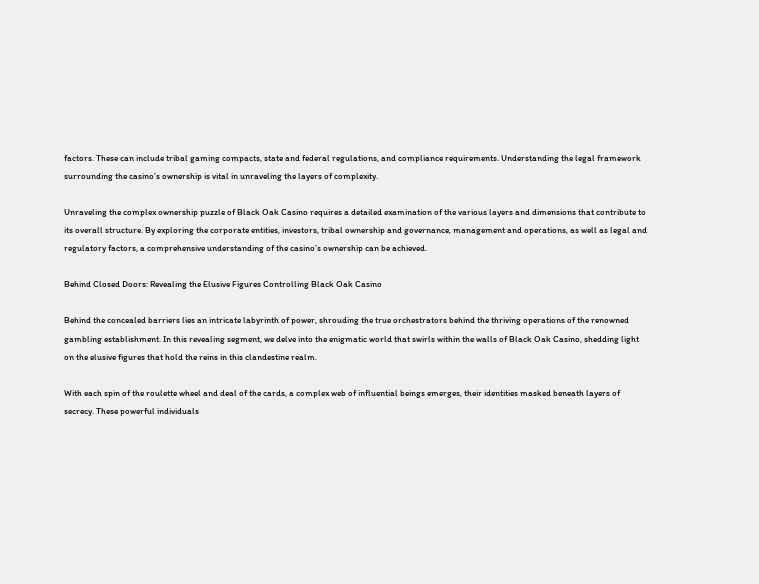factors. These can include tribal gaming compacts, state and federal regulations, and compliance requirements. Understanding the legal framework surrounding the casino’s ownership is vital in unraveling the layers of complexity.

Unraveling the complex ownership puzzle of Black Oak Casino requires a detailed examination of the various layers and dimensions that contribute to its overall structure. By exploring the corporate entities, investors, tribal ownership and governance, management and operations, as well as legal and regulatory factors, a comprehensive understanding of the casino’s ownership can be achieved.

Behind Closed Doors: Revealing the Elusive Figures Controlling Black Oak Casino

Behind the concealed barriers lies an intricate labyrinth of power, shrouding the true orchestrators behind the thriving operations of the renowned gambling establishment. In this revealing segment, we delve into the enigmatic world that swirls within the walls of Black Oak Casino, shedding light on the elusive figures that hold the reins in this clandestine realm.

With each spin of the roulette wheel and deal of the cards, a complex web of influential beings emerges, their identities masked beneath layers of secrecy. These powerful individuals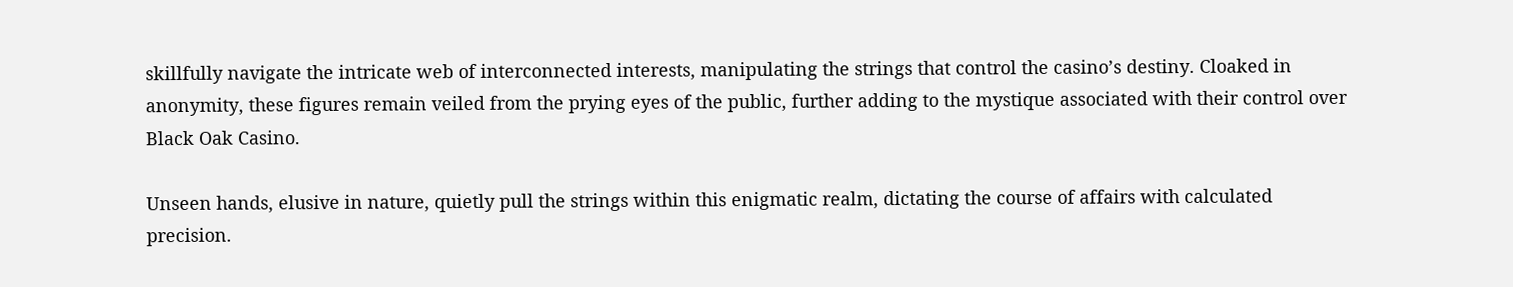skillfully navigate the intricate web of interconnected interests, manipulating the strings that control the casino’s destiny. Cloaked in anonymity, these figures remain veiled from the prying eyes of the public, further adding to the mystique associated with their control over Black Oak Casino.

Unseen hands, elusive in nature, quietly pull the strings within this enigmatic realm, dictating the course of affairs with calculated precision.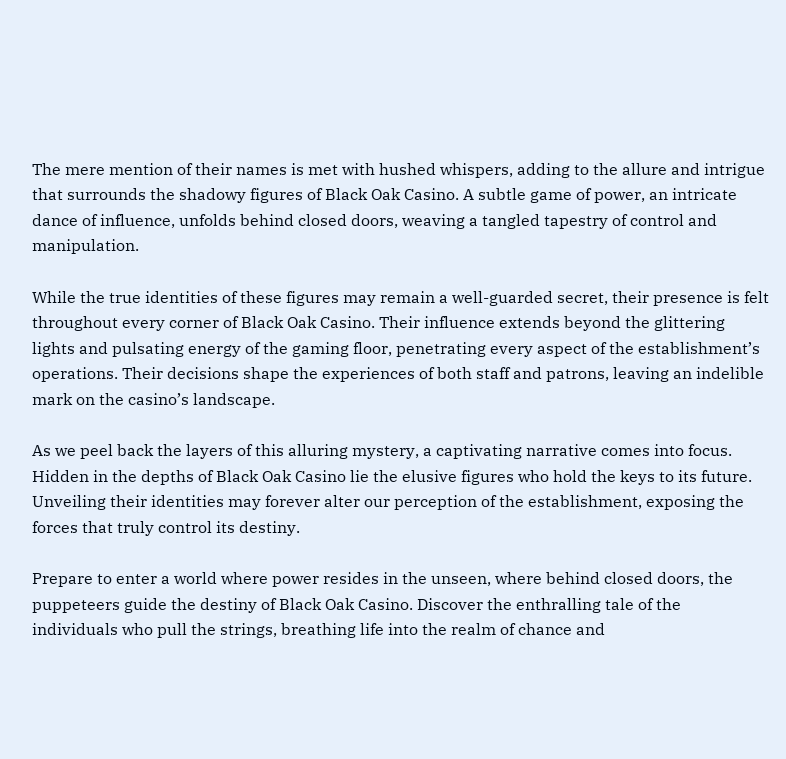The mere mention of their names is met with hushed whispers, adding to the allure and intrigue that surrounds the shadowy figures of Black Oak Casino. A subtle game of power, an intricate dance of influence, unfolds behind closed doors, weaving a tangled tapestry of control and manipulation.

While the true identities of these figures may remain a well-guarded secret, their presence is felt throughout every corner of Black Oak Casino. Their influence extends beyond the glittering lights and pulsating energy of the gaming floor, penetrating every aspect of the establishment’s operations. Their decisions shape the experiences of both staff and patrons, leaving an indelible mark on the casino’s landscape.

As we peel back the layers of this alluring mystery, a captivating narrative comes into focus. Hidden in the depths of Black Oak Casino lie the elusive figures who hold the keys to its future. Unveiling their identities may forever alter our perception of the establishment, exposing the forces that truly control its destiny.

Prepare to enter a world where power resides in the unseen, where behind closed doors, the puppeteers guide the destiny of Black Oak Casino. Discover the enthralling tale of the individuals who pull the strings, breathing life into the realm of chance and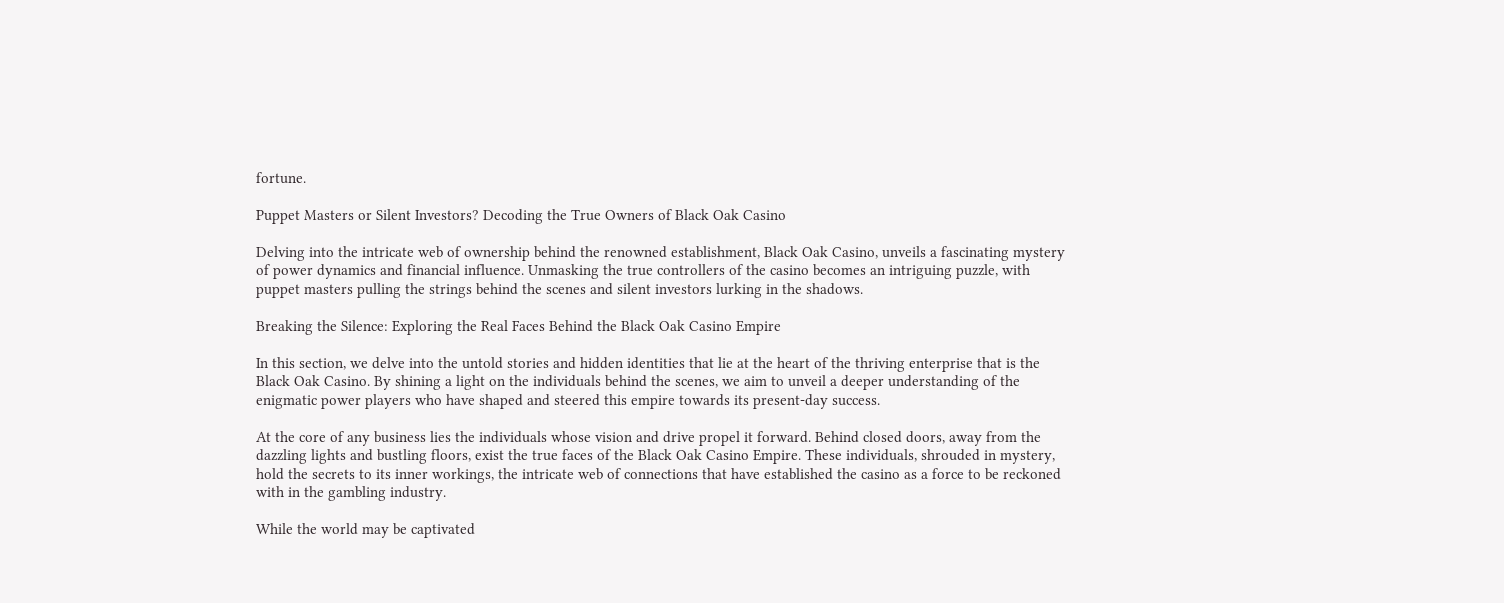fortune.

Puppet Masters or Silent Investors? Decoding the True Owners of Black Oak Casino

Delving into the intricate web of ownership behind the renowned establishment, Black Oak Casino, unveils a fascinating mystery of power dynamics and financial influence. Unmasking the true controllers of the casino becomes an intriguing puzzle, with puppet masters pulling the strings behind the scenes and silent investors lurking in the shadows.

Breaking the Silence: Exploring the Real Faces Behind the Black Oak Casino Empire

In this section, we delve into the untold stories and hidden identities that lie at the heart of the thriving enterprise that is the Black Oak Casino. By shining a light on the individuals behind the scenes, we aim to unveil a deeper understanding of the enigmatic power players who have shaped and steered this empire towards its present-day success.

At the core of any business lies the individuals whose vision and drive propel it forward. Behind closed doors, away from the dazzling lights and bustling floors, exist the true faces of the Black Oak Casino Empire. These individuals, shrouded in mystery, hold the secrets to its inner workings, the intricate web of connections that have established the casino as a force to be reckoned with in the gambling industry.

While the world may be captivated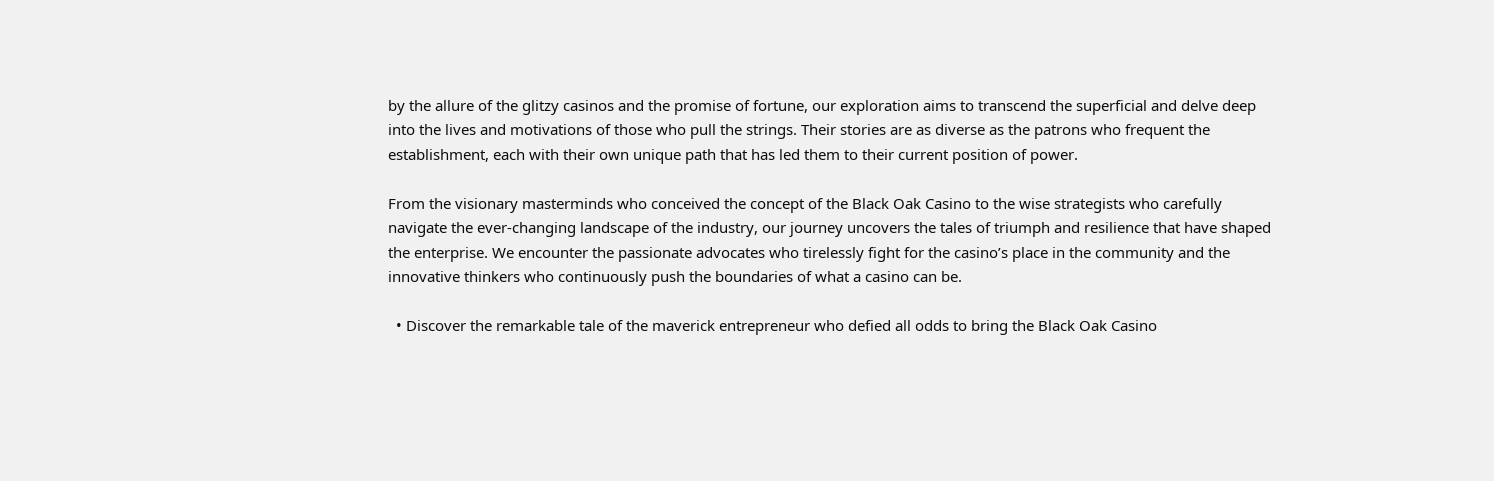by the allure of the glitzy casinos and the promise of fortune, our exploration aims to transcend the superficial and delve deep into the lives and motivations of those who pull the strings. Their stories are as diverse as the patrons who frequent the establishment, each with their own unique path that has led them to their current position of power.

From the visionary masterminds who conceived the concept of the Black Oak Casino to the wise strategists who carefully navigate the ever-changing landscape of the industry, our journey uncovers the tales of triumph and resilience that have shaped the enterprise. We encounter the passionate advocates who tirelessly fight for the casino’s place in the community and the innovative thinkers who continuously push the boundaries of what a casino can be.

  • Discover the remarkable tale of the maverick entrepreneur who defied all odds to bring the Black Oak Casino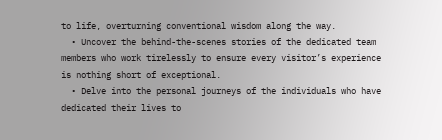to life, overturning conventional wisdom along the way.
  • Uncover the behind-the-scenes stories of the dedicated team members who work tirelessly to ensure every visitor’s experience is nothing short of exceptional.
  • Delve into the personal journeys of the individuals who have dedicated their lives to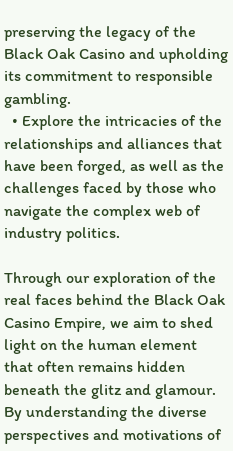preserving the legacy of the Black Oak Casino and upholding its commitment to responsible gambling.
  • Explore the intricacies of the relationships and alliances that have been forged, as well as the challenges faced by those who navigate the complex web of industry politics.

Through our exploration of the real faces behind the Black Oak Casino Empire, we aim to shed light on the human element that often remains hidden beneath the glitz and glamour. By understanding the diverse perspectives and motivations of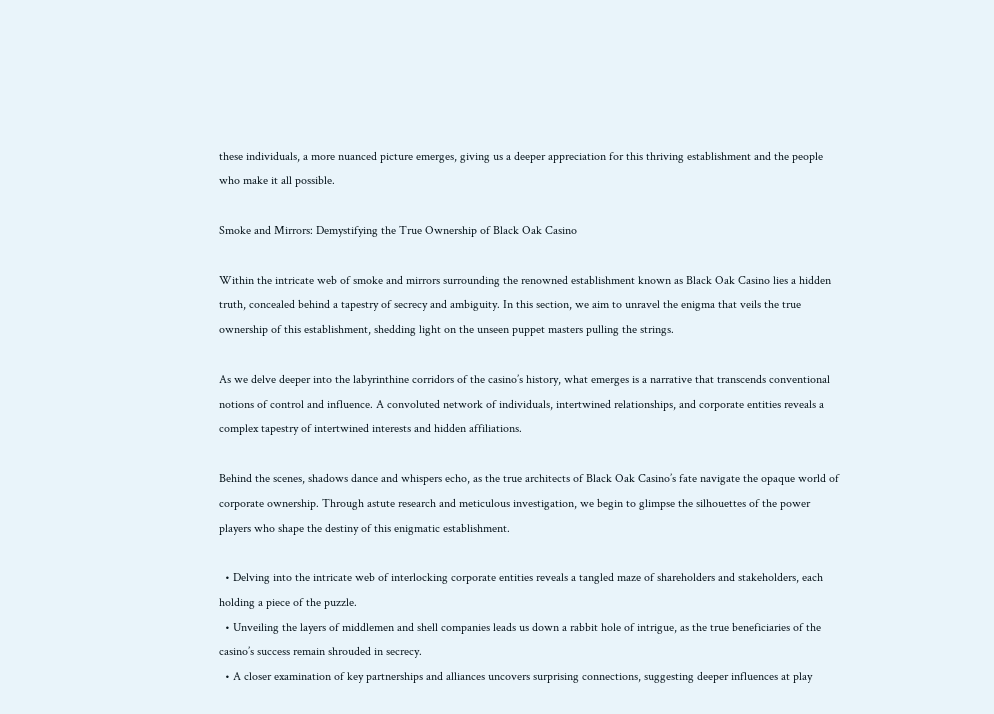these individuals, a more nuanced picture emerges, giving us a deeper appreciation for this thriving establishment and the people who make it all possible.

Smoke and Mirrors: Demystifying the True Ownership of Black Oak Casino

Within the intricate web of smoke and mirrors surrounding the renowned establishment known as Black Oak Casino lies a hidden truth, concealed behind a tapestry of secrecy and ambiguity. In this section, we aim to unravel the enigma that veils the true ownership of this establishment, shedding light on the unseen puppet masters pulling the strings.

As we delve deeper into the labyrinthine corridors of the casino’s history, what emerges is a narrative that transcends conventional notions of control and influence. A convoluted network of individuals, intertwined relationships, and corporate entities reveals a complex tapestry of intertwined interests and hidden affiliations.

Behind the scenes, shadows dance and whispers echo, as the true architects of Black Oak Casino’s fate navigate the opaque world of corporate ownership. Through astute research and meticulous investigation, we begin to glimpse the silhouettes of the power players who shape the destiny of this enigmatic establishment.

  • Delving into the intricate web of interlocking corporate entities reveals a tangled maze of shareholders and stakeholders, each holding a piece of the puzzle.
  • Unveiling the layers of middlemen and shell companies leads us down a rabbit hole of intrigue, as the true beneficiaries of the casino’s success remain shrouded in secrecy.
  • A closer examination of key partnerships and alliances uncovers surprising connections, suggesting deeper influences at play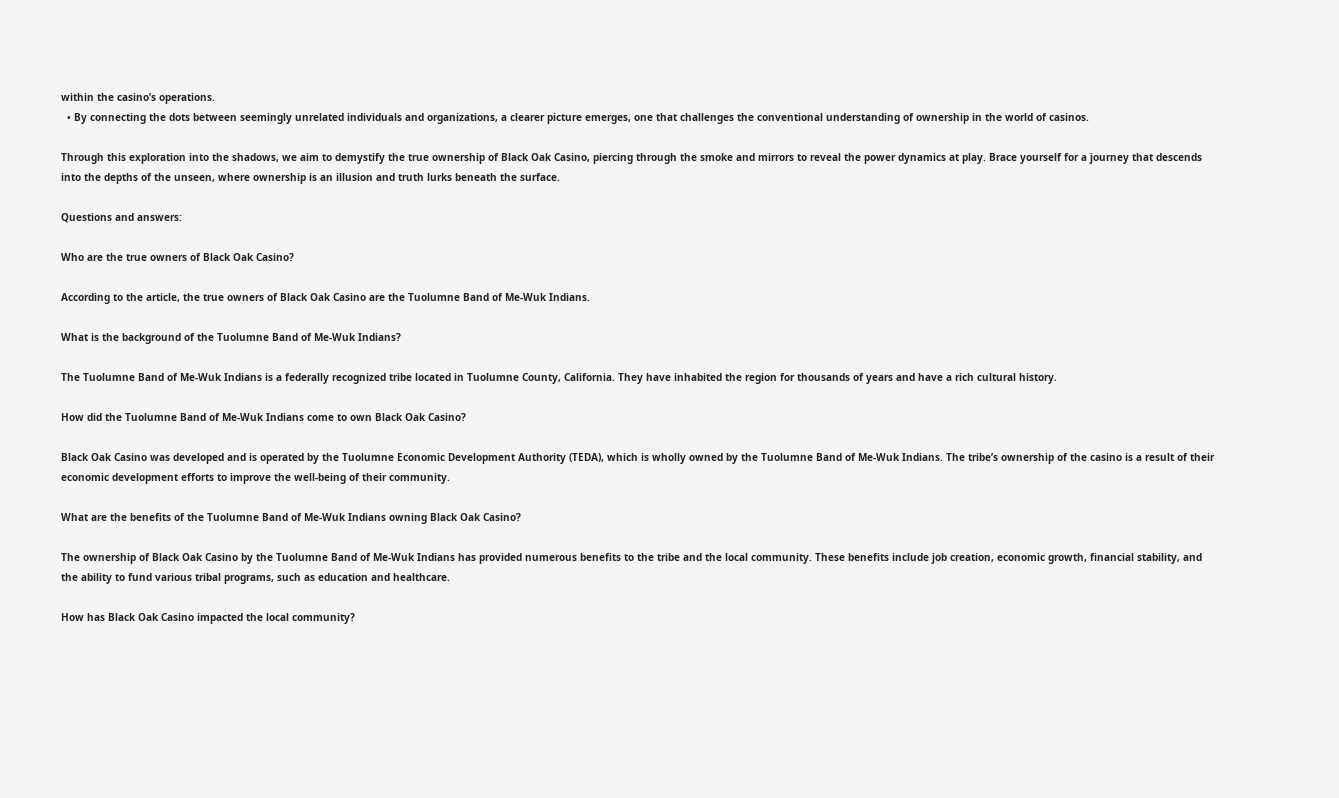within the casino’s operations.
  • By connecting the dots between seemingly unrelated individuals and organizations, a clearer picture emerges, one that challenges the conventional understanding of ownership in the world of casinos.

Through this exploration into the shadows, we aim to demystify the true ownership of Black Oak Casino, piercing through the smoke and mirrors to reveal the power dynamics at play. Brace yourself for a journey that descends into the depths of the unseen, where ownership is an illusion and truth lurks beneath the surface.

Questions and answers:

Who are the true owners of Black Oak Casino?

According to the article, the true owners of Black Oak Casino are the Tuolumne Band of Me-Wuk Indians.

What is the background of the Tuolumne Band of Me-Wuk Indians?

The Tuolumne Band of Me-Wuk Indians is a federally recognized tribe located in Tuolumne County, California. They have inhabited the region for thousands of years and have a rich cultural history.

How did the Tuolumne Band of Me-Wuk Indians come to own Black Oak Casino?

Black Oak Casino was developed and is operated by the Tuolumne Economic Development Authority (TEDA), which is wholly owned by the Tuolumne Band of Me-Wuk Indians. The tribe’s ownership of the casino is a result of their economic development efforts to improve the well-being of their community.

What are the benefits of the Tuolumne Band of Me-Wuk Indians owning Black Oak Casino?

The ownership of Black Oak Casino by the Tuolumne Band of Me-Wuk Indians has provided numerous benefits to the tribe and the local community. These benefits include job creation, economic growth, financial stability, and the ability to fund various tribal programs, such as education and healthcare.

How has Black Oak Casino impacted the local community?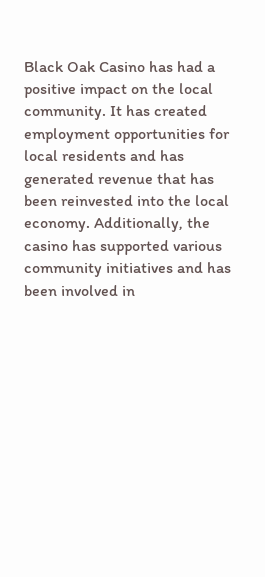Black Oak Casino has had a positive impact on the local community. It has created employment opportunities for local residents and has generated revenue that has been reinvested into the local economy. Additionally, the casino has supported various community initiatives and has been involved in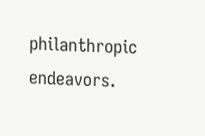philanthropic endeavors.